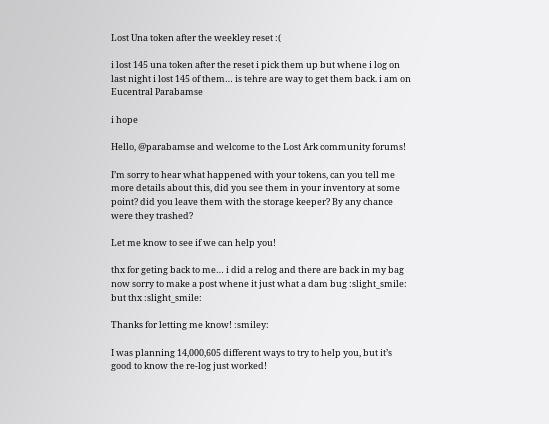Lost Una token after the weekley reset :(

i lost 145 una token after the reset i pick them up but whene i log on last night i lost 145 of them… is tehre are way to get them back. i am on Eucentral Parabamse

i hope

Hello, @parabamse and welcome to the Lost Ark community forums!

I’m sorry to hear what happened with your tokens, can you tell me more details about this, did you see them in your inventory at some point? did you leave them with the storage keeper? By any chance were they trashed?

Let me know to see if we can help you!

thx for geting back to me… i did a relog and there are back in my bag now sorry to make a post whene it just what a dam bug :slight_smile: but thx :slight_smile:

Thanks for letting me know! :smiley:

I was planning 14,000,605 different ways to try to help you, but it’s good to know the re-log just worked!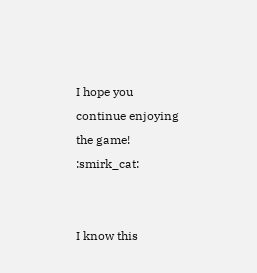I hope you continue enjoying the game! :smirk_cat:


I know this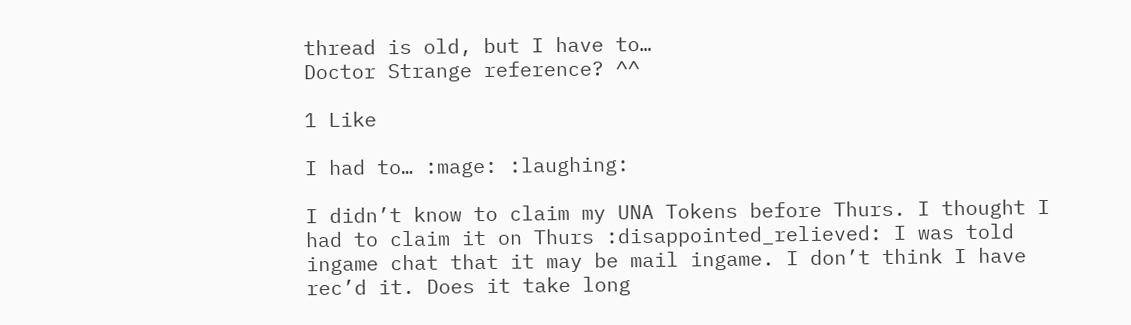thread is old, but I have to…
Doctor Strange reference? ^^

1 Like

I had to… :mage: :laughing:

I didn’t know to claim my UNA Tokens before Thurs. I thought I had to claim it on Thurs :disappointed_relieved: I was told ingame chat that it may be mail ingame. I don’t think I have rec’d it. Does it take long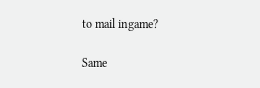to mail ingame?

Same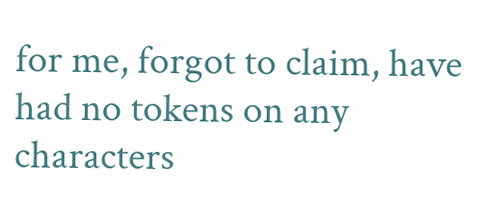for me, forgot to claim, have had no tokens on any characters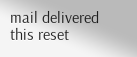mail delivered this reset